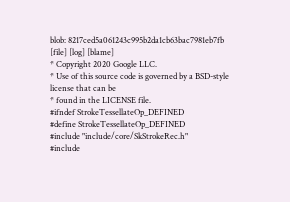blob: 8217ced5a061243c995b2da1cb63bac7981eb7fb [file] [log] [blame]
* Copyright 2020 Google LLC.
* Use of this source code is governed by a BSD-style license that can be
* found in the LICENSE file.
#ifndef StrokeTessellateOp_DEFINED
#define StrokeTessellateOp_DEFINED
#include "include/core/SkStrokeRec.h"
#include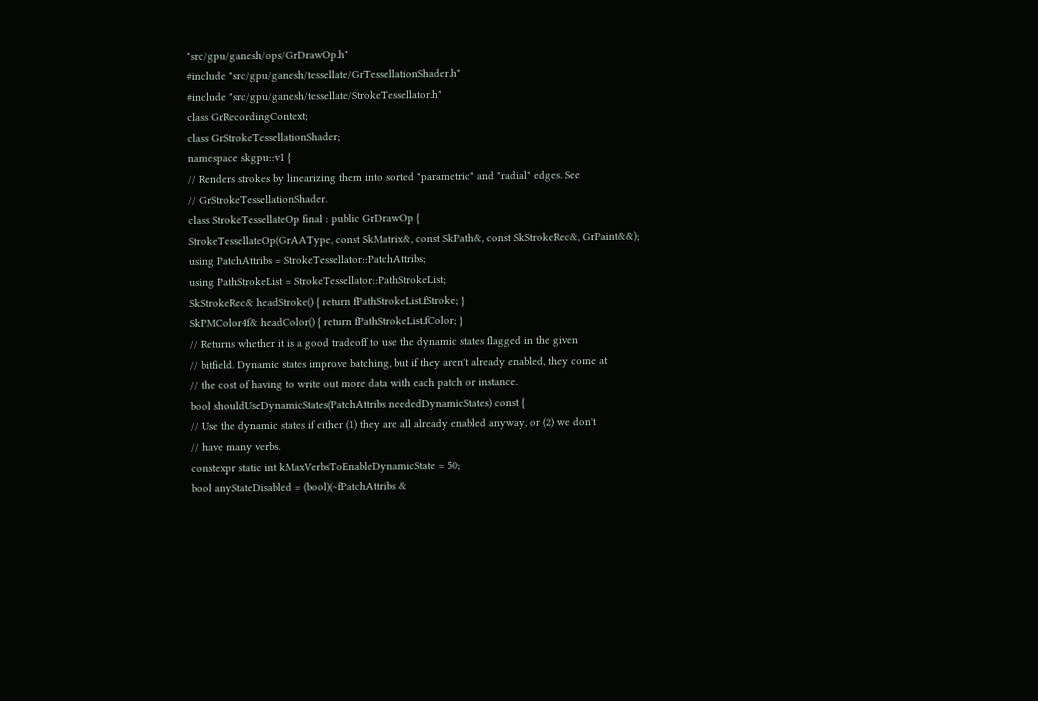"src/gpu/ganesh/ops/GrDrawOp.h"
#include "src/gpu/ganesh/tessellate/GrTessellationShader.h"
#include "src/gpu/ganesh/tessellate/StrokeTessellator.h"
class GrRecordingContext;
class GrStrokeTessellationShader;
namespace skgpu::v1 {
// Renders strokes by linearizing them into sorted "parametric" and "radial" edges. See
// GrStrokeTessellationShader.
class StrokeTessellateOp final : public GrDrawOp {
StrokeTessellateOp(GrAAType, const SkMatrix&, const SkPath&, const SkStrokeRec&, GrPaint&&);
using PatchAttribs = StrokeTessellator::PatchAttribs;
using PathStrokeList = StrokeTessellator::PathStrokeList;
SkStrokeRec& headStroke() { return fPathStrokeList.fStroke; }
SkPMColor4f& headColor() { return fPathStrokeList.fColor; }
// Returns whether it is a good tradeoff to use the dynamic states flagged in the given
// bitfield. Dynamic states improve batching, but if they aren't already enabled, they come at
// the cost of having to write out more data with each patch or instance.
bool shouldUseDynamicStates(PatchAttribs neededDynamicStates) const {
// Use the dynamic states if either (1) they are all already enabled anyway, or (2) we don't
// have many verbs.
constexpr static int kMaxVerbsToEnableDynamicState = 50;
bool anyStateDisabled = (bool)(~fPatchAttribs &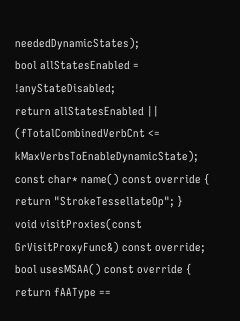neededDynamicStates);
bool allStatesEnabled = !anyStateDisabled;
return allStatesEnabled || (fTotalCombinedVerbCnt <= kMaxVerbsToEnableDynamicState);
const char* name() const override { return "StrokeTessellateOp"; }
void visitProxies(const GrVisitProxyFunc&) const override;
bool usesMSAA() const override { return fAAType ==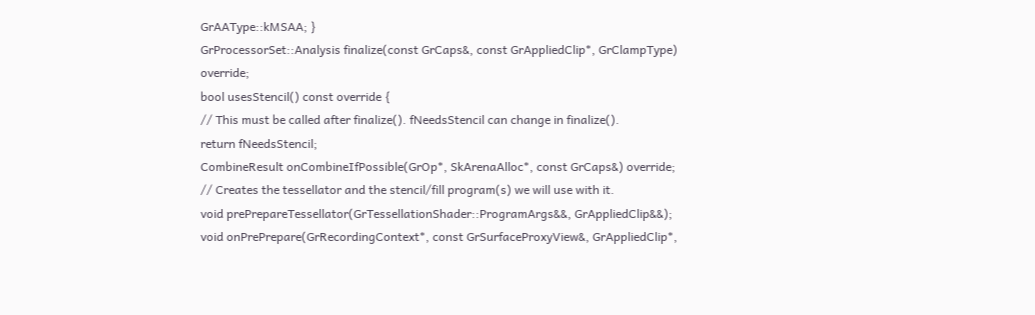GrAAType::kMSAA; }
GrProcessorSet::Analysis finalize(const GrCaps&, const GrAppliedClip*, GrClampType) override;
bool usesStencil() const override {
// This must be called after finalize(). fNeedsStencil can change in finalize().
return fNeedsStencil;
CombineResult onCombineIfPossible(GrOp*, SkArenaAlloc*, const GrCaps&) override;
// Creates the tessellator and the stencil/fill program(s) we will use with it.
void prePrepareTessellator(GrTessellationShader::ProgramArgs&&, GrAppliedClip&&);
void onPrePrepare(GrRecordingContext*, const GrSurfaceProxyView&, GrAppliedClip*,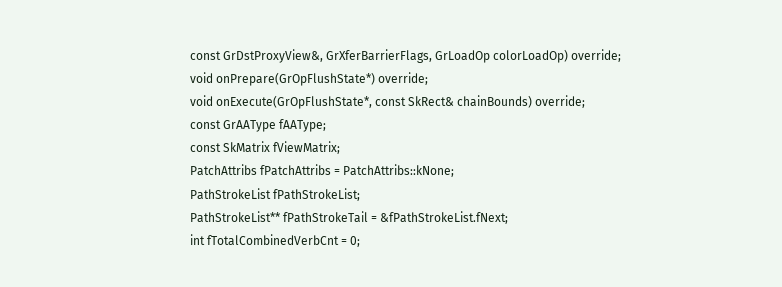const GrDstProxyView&, GrXferBarrierFlags, GrLoadOp colorLoadOp) override;
void onPrepare(GrOpFlushState*) override;
void onExecute(GrOpFlushState*, const SkRect& chainBounds) override;
const GrAAType fAAType;
const SkMatrix fViewMatrix;
PatchAttribs fPatchAttribs = PatchAttribs::kNone;
PathStrokeList fPathStrokeList;
PathStrokeList** fPathStrokeTail = &fPathStrokeList.fNext;
int fTotalCombinedVerbCnt = 0;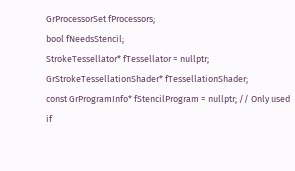GrProcessorSet fProcessors;
bool fNeedsStencil;
StrokeTessellator* fTessellator = nullptr;
GrStrokeTessellationShader* fTessellationShader;
const GrProgramInfo* fStencilProgram = nullptr; // Only used if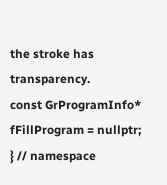the stroke has transparency.
const GrProgramInfo* fFillProgram = nullptr;
} // namespace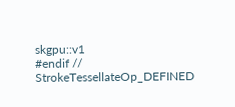skgpu::v1
#endif // StrokeTessellateOp_DEFINED